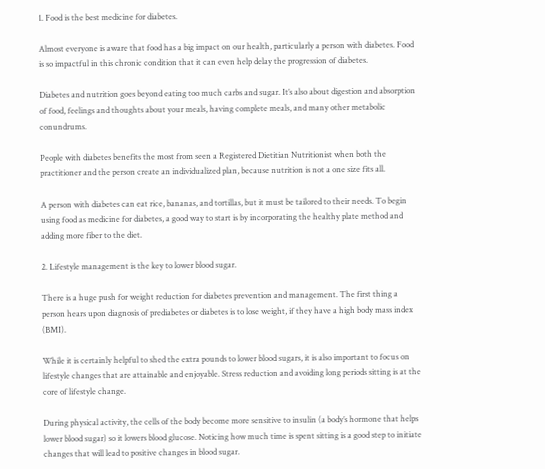1. Food is the best medicine for diabetes.

Almost everyone is aware that food has a big impact on our health, particularly a person with diabetes. Food is so impactful in this chronic condition that it can even help delay the progression of diabetes.

Diabetes and nutrition goes beyond eating too much carbs and sugar. It’s also about digestion and absorption of food, feelings and thoughts about your meals, having complete meals, and many other metabolic conundrums.

People with diabetes benefits the most from seen a Registered Dietitian Nutritionist when both the practitioner and the person create an individualized plan, because nutrition is not a one size fits all.

A person with diabetes can eat rice, bananas, and tortillas, but it must be tailored to their needs. To begin using food as medicine for diabetes, a good way to start is by incorporating the healthy plate method and adding more fiber to the diet.

2. Lifestyle management is the key to lower blood sugar.

There is a huge push for weight reduction for diabetes prevention and management. The first thing a person hears upon diagnosis of prediabetes or diabetes is to lose weight, if they have a high body mass index (BMI).

While it is certainly helpful to shed the extra pounds to lower blood sugars, it is also important to focus on lifestyle changes that are attainable and enjoyable. Stress reduction and avoiding long periods sitting is at the core of lifestyle change.

During physical activity, the cells of the body become more sensitive to insulin (a body’s hormone that helps lower blood sugar) so it lowers blood glucose. Noticing how much time is spent sitting is a good step to initiate changes that will lead to positive changes in blood sugar.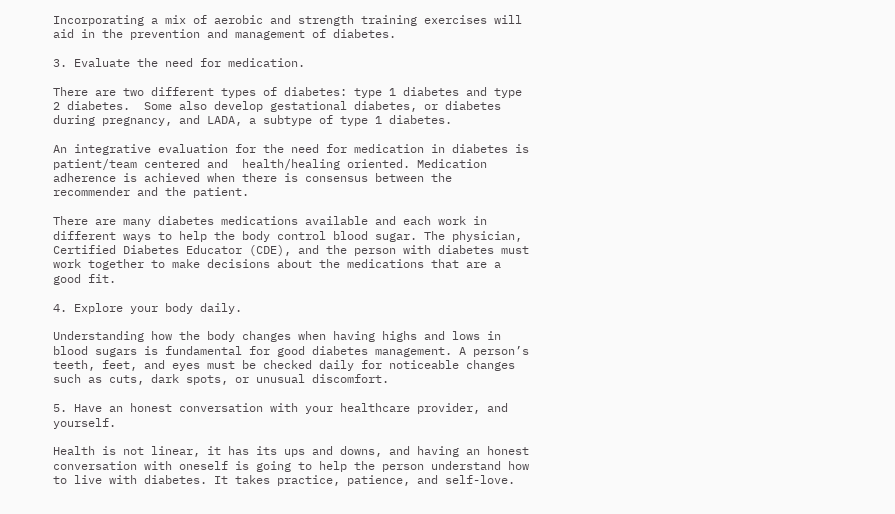Incorporating a mix of aerobic and strength training exercises will aid in the prevention and management of diabetes.

3. Evaluate the need for medication.

There are two different types of diabetes: type 1 diabetes and type 2 diabetes.  Some also develop gestational diabetes, or diabetes during pregnancy, and LADA, a subtype of type 1 diabetes.

An integrative evaluation for the need for medication in diabetes is patient/team centered and  health/healing oriented. Medication adherence is achieved when there is consensus between the recommender and the patient.

There are many diabetes medications available and each work in different ways to help the body control blood sugar. The physician, Certified Diabetes Educator (CDE), and the person with diabetes must work together to make decisions about the medications that are a good fit.

4. Explore your body daily.

Understanding how the body changes when having highs and lows in blood sugars is fundamental for good diabetes management. A person’s teeth, feet, and eyes must be checked daily for noticeable changes such as cuts, dark spots, or unusual discomfort.

5. Have an honest conversation with your healthcare provider, and yourself.

Health is not linear, it has its ups and downs, and having an honest conversation with oneself is going to help the person understand how to live with diabetes. It takes practice, patience, and self-love.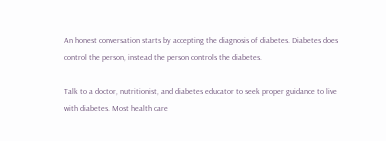An honest conversation starts by accepting the diagnosis of diabetes. Diabetes does control the person, instead the person controls the diabetes.

Talk to a doctor, nutritionist, and diabetes educator to seek proper guidance to live with diabetes. Most health care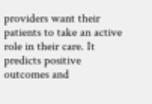providers want their patients to take an active role in their care. It predicts positive outcomes and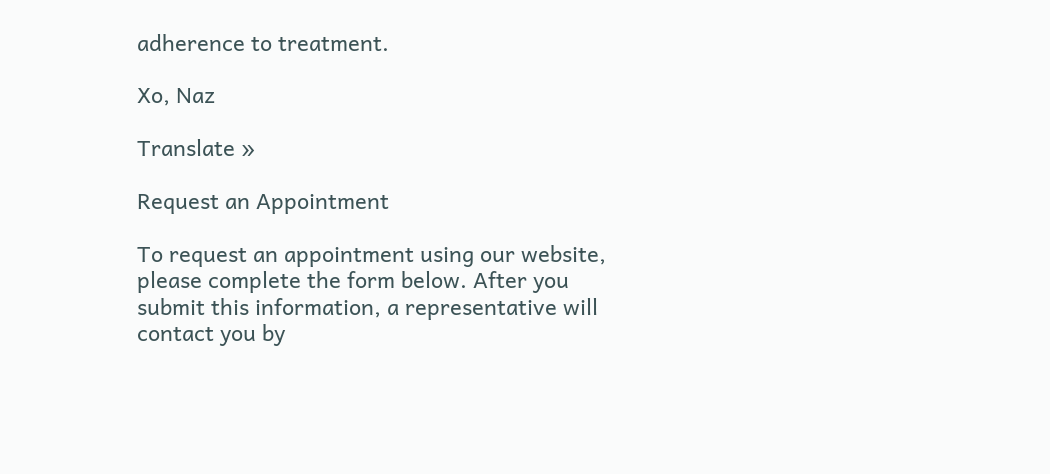adherence to treatment.

Xo, Naz

Translate »

Request an Appointment

To request an appointment using our website, please complete the form below. After you submit this information, a representative will contact you by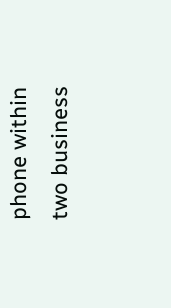phone within two business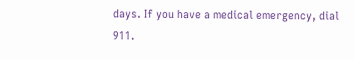days. If you have a medical emergency, dial 911.